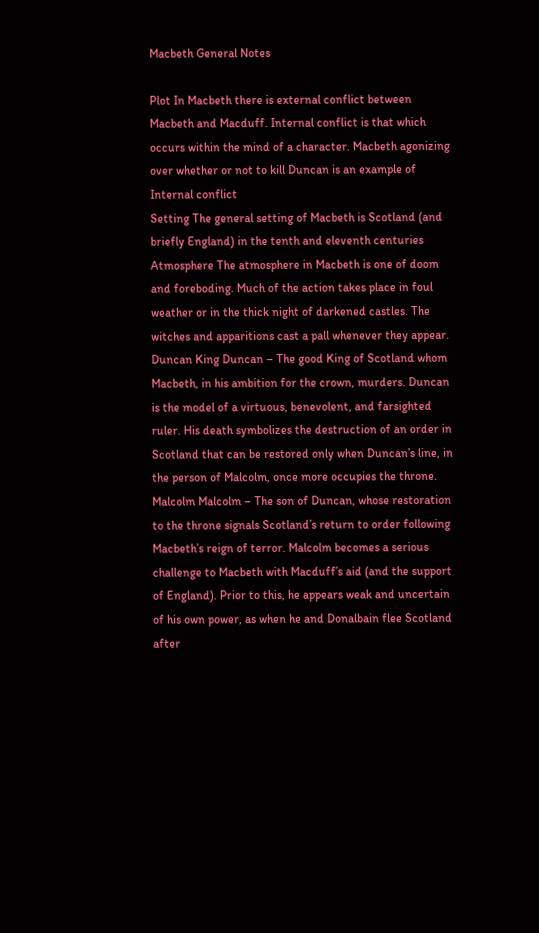Macbeth General Notes

Plot In Macbeth there is external conflict between Macbeth and Macduff. Internal conflict is that which occurs within the mind of a character. Macbeth agonizing over whether or not to kill Duncan is an example of Internal conflict
Setting The general setting of Macbeth is Scotland (and briefly England) in the tenth and eleventh centuries
Atmosphere The atmosphere in Macbeth is one of doom and foreboding. Much of the action takes place in foul weather or in the thick night of darkened castles. The witches and apparitions cast a pall whenever they appear.
Duncan King Duncan – The good King of Scotland whom Macbeth, in his ambition for the crown, murders. Duncan is the model of a virtuous, benevolent, and farsighted ruler. His death symbolizes the destruction of an order in Scotland that can be restored only when Duncan’s line, in the person of Malcolm, once more occupies the throne.
Malcolm Malcolm – The son of Duncan, whose restoration to the throne signals Scotland’s return to order following Macbeth’s reign of terror. Malcolm becomes a serious challenge to Macbeth with Macduff’s aid (and the support of England). Prior to this, he appears weak and uncertain of his own power, as when he and Donalbain flee Scotland after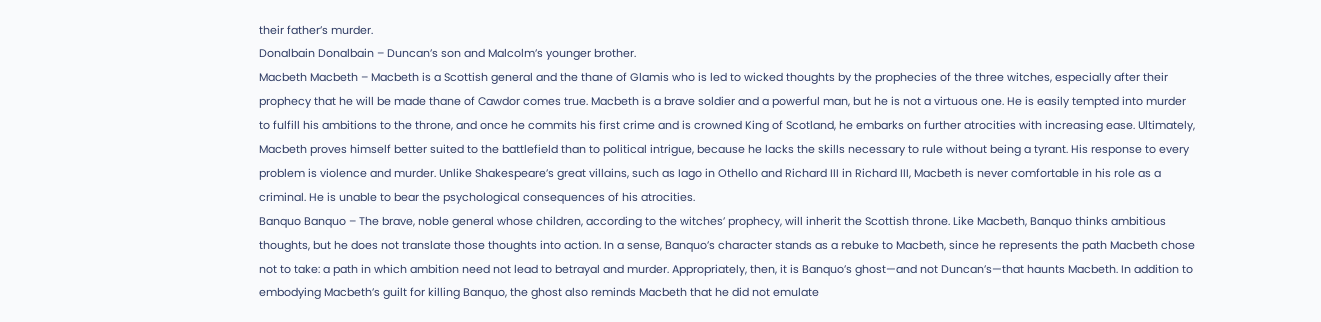their father’s murder.
Donalbain Donalbain – Duncan’s son and Malcolm’s younger brother.
Macbeth Macbeth – Macbeth is a Scottish general and the thane of Glamis who is led to wicked thoughts by the prophecies of the three witches, especially after their prophecy that he will be made thane of Cawdor comes true. Macbeth is a brave soldier and a powerful man, but he is not a virtuous one. He is easily tempted into murder to fulfill his ambitions to the throne, and once he commits his first crime and is crowned King of Scotland, he embarks on further atrocities with increasing ease. Ultimately, Macbeth proves himself better suited to the battlefield than to political intrigue, because he lacks the skills necessary to rule without being a tyrant. His response to every problem is violence and murder. Unlike Shakespeare’s great villains, such as Iago in Othello and Richard III in Richard III, Macbeth is never comfortable in his role as a criminal. He is unable to bear the psychological consequences of his atrocities.
Banquo Banquo – The brave, noble general whose children, according to the witches’ prophecy, will inherit the Scottish throne. Like Macbeth, Banquo thinks ambitious thoughts, but he does not translate those thoughts into action. In a sense, Banquo’s character stands as a rebuke to Macbeth, since he represents the path Macbeth chose not to take: a path in which ambition need not lead to betrayal and murder. Appropriately, then, it is Banquo’s ghost—and not Duncan’s—that haunts Macbeth. In addition to embodying Macbeth’s guilt for killing Banquo, the ghost also reminds Macbeth that he did not emulate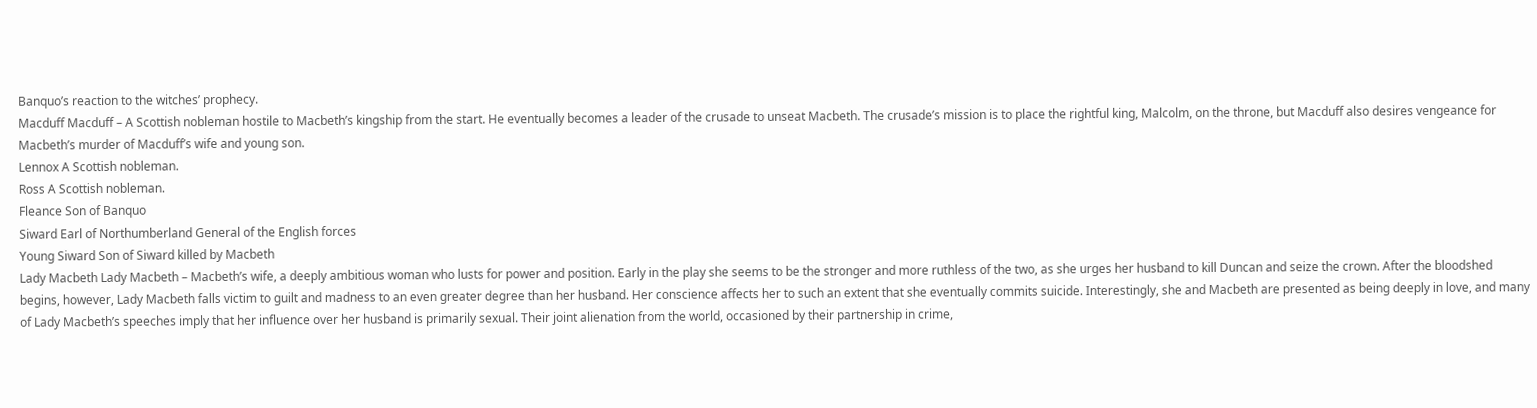Banquo’s reaction to the witches’ prophecy.
Macduff Macduff – A Scottish nobleman hostile to Macbeth’s kingship from the start. He eventually becomes a leader of the crusade to unseat Macbeth. The crusade’s mission is to place the rightful king, Malcolm, on the throne, but Macduff also desires vengeance for Macbeth’s murder of Macduff’s wife and young son.
Lennox A Scottish nobleman.
Ross A Scottish nobleman.
Fleance Son of Banquo
Siward Earl of Northumberland General of the English forces
Young Siward Son of Siward killed by Macbeth
Lady Macbeth Lady Macbeth – Macbeth’s wife, a deeply ambitious woman who lusts for power and position. Early in the play she seems to be the stronger and more ruthless of the two, as she urges her husband to kill Duncan and seize the crown. After the bloodshed begins, however, Lady Macbeth falls victim to guilt and madness to an even greater degree than her husband. Her conscience affects her to such an extent that she eventually commits suicide. Interestingly, she and Macbeth are presented as being deeply in love, and many of Lady Macbeth’s speeches imply that her influence over her husband is primarily sexual. Their joint alienation from the world, occasioned by their partnership in crime,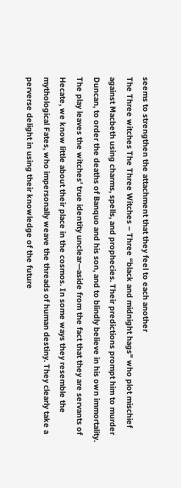seems to strengthen the attachment that they feel to each another
The Three witches The Three Witches – Three “black and midnight hags” who plot mischief against Macbeth using charms, spells, and prophecies. Their predictions prompt him to murder Duncan, to order the deaths of Banquo and his son, and to blindly believe in his own immortality. The play leaves the witches’ true identity unclear—aside from the fact that they are servants of Hecate, we know little about their place in the cosmos. In some ways they resemble the mythological Fates, who impersonally weave the threads of human destiny. They clearly take a perverse delight in using their knowledge of the future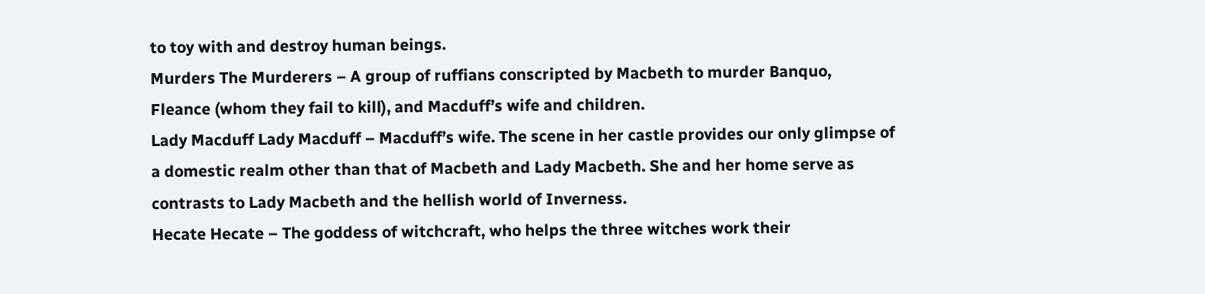to toy with and destroy human beings.
Murders The Murderers – A group of ruffians conscripted by Macbeth to murder Banquo, Fleance (whom they fail to kill), and Macduff’s wife and children.
Lady Macduff Lady Macduff – Macduff’s wife. The scene in her castle provides our only glimpse of a domestic realm other than that of Macbeth and Lady Macbeth. She and her home serve as contrasts to Lady Macbeth and the hellish world of Inverness.
Hecate Hecate – The goddess of witchcraft, who helps the three witches work their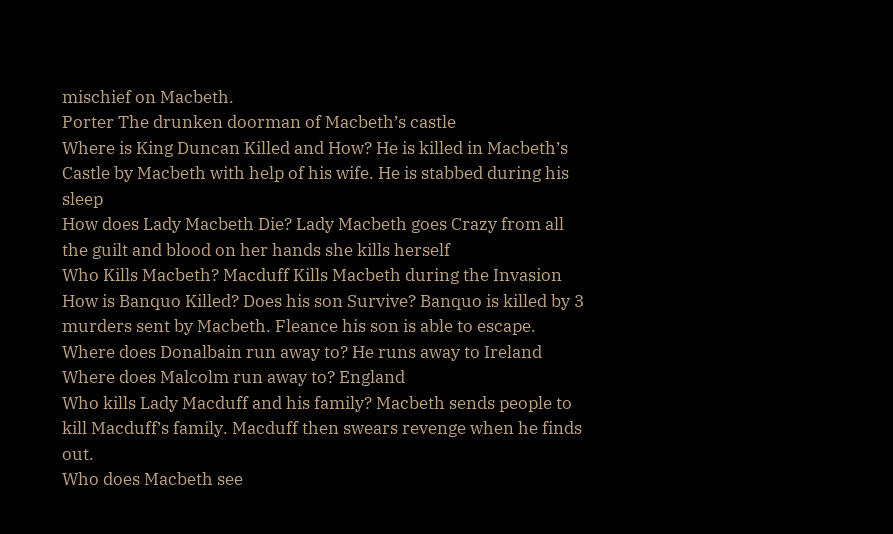mischief on Macbeth.
Porter The drunken doorman of Macbeth’s castle
Where is King Duncan Killed and How? He is killed in Macbeth’s Castle by Macbeth with help of his wife. He is stabbed during his sleep
How does Lady Macbeth Die? Lady Macbeth goes Crazy from all the guilt and blood on her hands she kills herself
Who Kills Macbeth? Macduff Kills Macbeth during the Invasion
How is Banquo Killed? Does his son Survive? Banquo is killed by 3 murders sent by Macbeth. Fleance his son is able to escape.
Where does Donalbain run away to? He runs away to Ireland
Where does Malcolm run away to? England
Who kills Lady Macduff and his family? Macbeth sends people to kill Macduff’s family. Macduff then swears revenge when he finds out.
Who does Macbeth see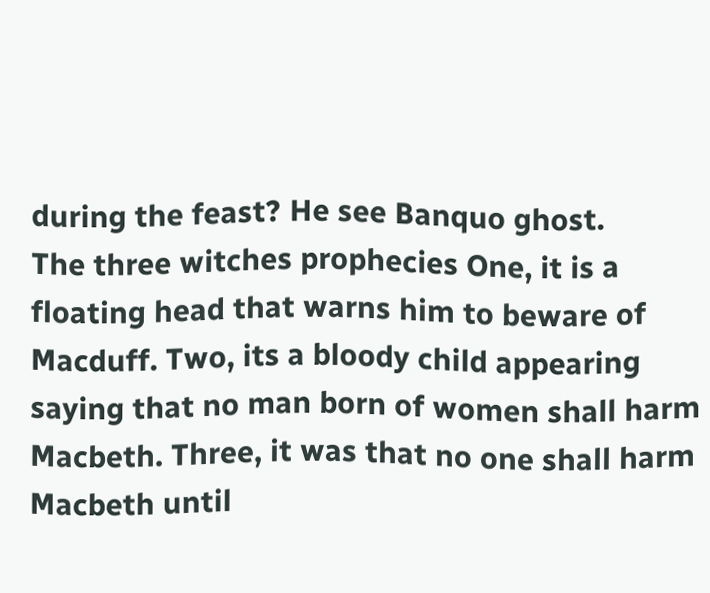during the feast? He see Banquo ghost.
The three witches prophecies One, it is a floating head that warns him to beware of Macduff. Two, its a bloody child appearing saying that no man born of women shall harm Macbeth. Three, it was that no one shall harm Macbeth until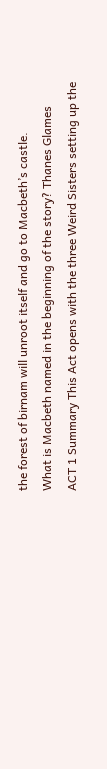the forest of birnam will unroot itself and go to Macbeth’s castle.
What is Macbeth named in the beginning of the story? Thanes Glames
ACT 1 Summary This Act opens with the three Weird Sisters setting up the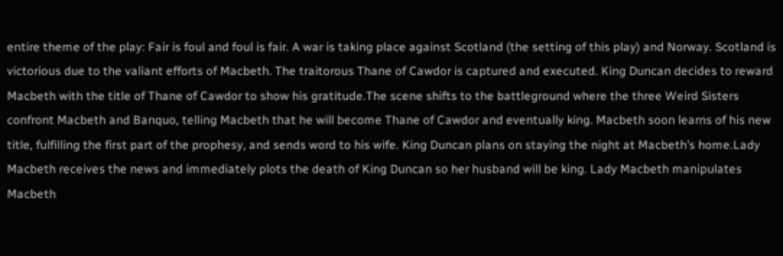entire theme of the play: Fair is foul and foul is fair. A war is taking place against Scotland (the setting of this play) and Norway. Scotland is victorious due to the valiant efforts of Macbeth. The traitorous Thane of Cawdor is captured and executed. King Duncan decides to reward Macbeth with the title of Thane of Cawdor to show his gratitude.The scene shifts to the battleground where the three Weird Sisters confront Macbeth and Banquo, telling Macbeth that he will become Thane of Cawdor and eventually king. Macbeth soon learns of his new title, fulfilling the first part of the prophesy, and sends word to his wife. King Duncan plans on staying the night at Macbeth’s home.Lady Macbeth receives the news and immediately plots the death of King Duncan so her husband will be king. Lady Macbeth manipulates Macbeth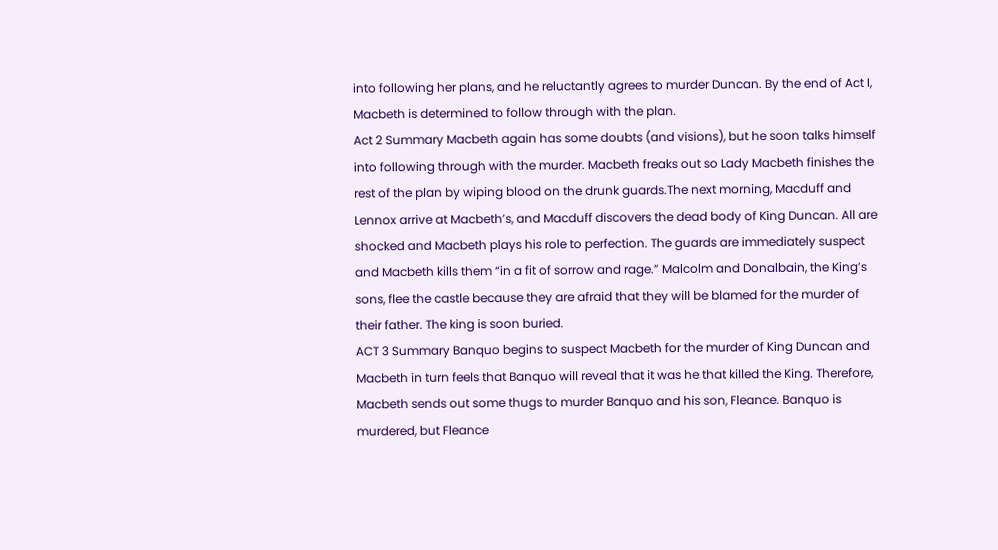into following her plans, and he reluctantly agrees to murder Duncan. By the end of Act I, Macbeth is determined to follow through with the plan.
Act 2 Summary Macbeth again has some doubts (and visions), but he soon talks himself into following through with the murder. Macbeth freaks out so Lady Macbeth finishes the rest of the plan by wiping blood on the drunk guards.The next morning, Macduff and Lennox arrive at Macbeth’s, and Macduff discovers the dead body of King Duncan. All are shocked and Macbeth plays his role to perfection. The guards are immediately suspect and Macbeth kills them “in a fit of sorrow and rage.” Malcolm and Donalbain, the King’s sons, flee the castle because they are afraid that they will be blamed for the murder of their father. The king is soon buried.
ACT 3 Summary Banquo begins to suspect Macbeth for the murder of King Duncan and Macbeth in turn feels that Banquo will reveal that it was he that killed the King. Therefore, Macbeth sends out some thugs to murder Banquo and his son, Fleance. Banquo is murdered, but Fleance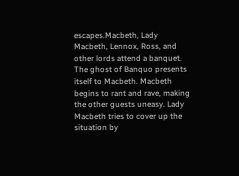escapes.Macbeth, Lady Macbeth, Lennox, Ross, and other lords attend a banquet. The ghost of Banquo presents itself to Macbeth. Macbeth begins to rant and rave, making the other guests uneasy. Lady Macbeth tries to cover up the situation by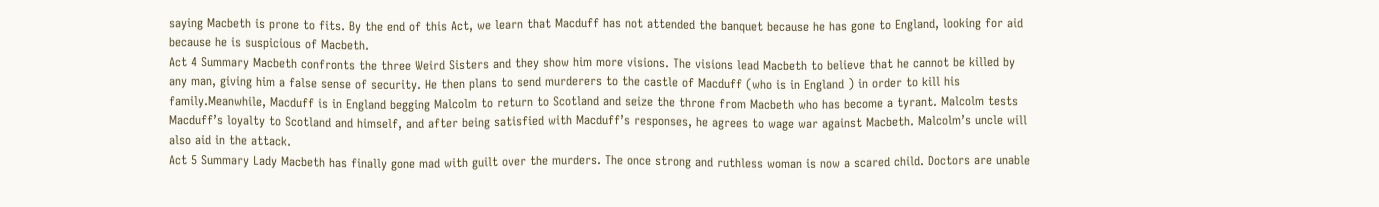saying Macbeth is prone to fits. By the end of this Act, we learn that Macduff has not attended the banquet because he has gone to England, looking for aid because he is suspicious of Macbeth.
Act 4 Summary Macbeth confronts the three Weird Sisters and they show him more visions. The visions lead Macbeth to believe that he cannot be killed by any man, giving him a false sense of security. He then plans to send murderers to the castle of Macduff (who is in England ) in order to kill his family.Meanwhile, Macduff is in England begging Malcolm to return to Scotland and seize the throne from Macbeth who has become a tyrant. Malcolm tests Macduff’s loyalty to Scotland and himself, and after being satisfied with Macduff’s responses, he agrees to wage war against Macbeth. Malcolm’s uncle will also aid in the attack.
Act 5 Summary Lady Macbeth has finally gone mad with guilt over the murders. The once strong and ruthless woman is now a scared child. Doctors are unable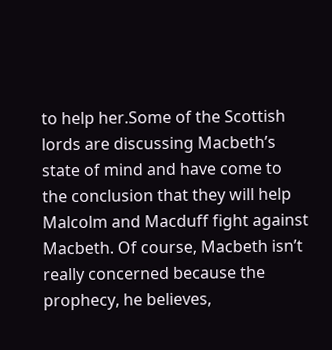to help her.Some of the Scottish lords are discussing Macbeth’s state of mind and have come to the conclusion that they will help Malcolm and Macduff fight against Macbeth. Of course, Macbeth isn’t really concerned because the prophecy, he believes,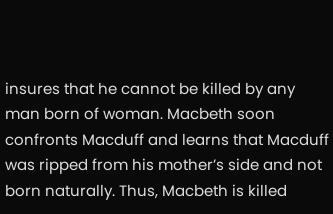insures that he cannot be killed by any man born of woman. Macbeth soon confronts Macduff and learns that Macduff was ripped from his mother’s side and not born naturally. Thus, Macbeth is killed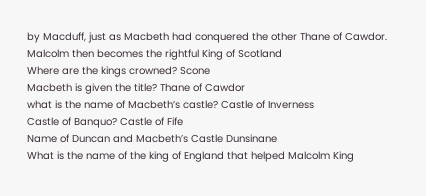by Macduff, just as Macbeth had conquered the other Thane of Cawdor. Malcolm then becomes the rightful King of Scotland
Where are the kings crowned? Scone
Macbeth is given the title? Thane of Cawdor
what is the name of Macbeth’s castle? Castle of Inverness
Castle of Banquo? Castle of Fife
Name of Duncan and Macbeth’s Castle Dunsinane
What is the name of the king of England that helped Malcolm King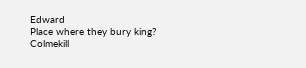Edward
Place where they bury king? Colmekill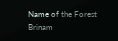Name of the Forest Brinam